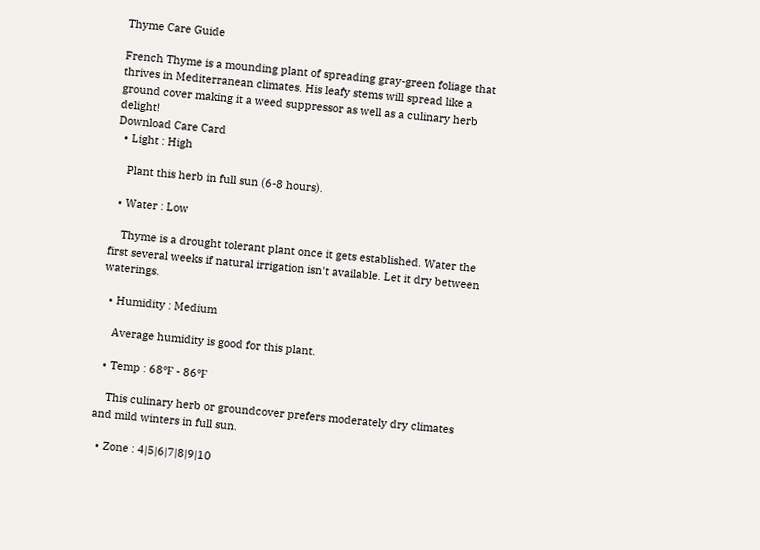Thyme Care Guide

French Thyme is a mounding plant of spreading gray-green foliage that thrives in Mediterranean climates. His leafy stems will spread like a ground cover making it a weed suppressor as well as a culinary herb delight!
Download Care Card
  • Light : High

    Plant this herb in full sun (6-8 hours).

  • Water : Low

    Thyme is a drought tolerant plant once it gets established. Water the first several weeks if natural irrigation isn't available. Let it dry between waterings.

  • Humidity : Medium

    Average humidity is good for this plant.

  • Temp : 68℉ - 86℉

    This culinary herb or groundcover prefers moderately dry climates and mild winters in full sun.

  • Zone : 4|5|6|7|8|9|10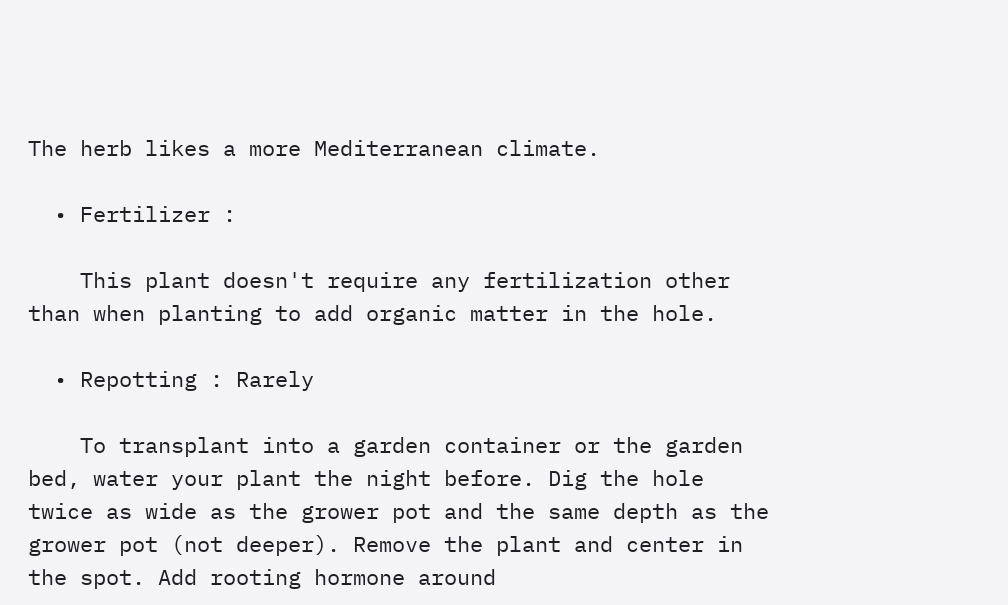The herb likes a more Mediterranean climate.

  • Fertilizer :

    This plant doesn't require any fertilization other than when planting to add organic matter in the hole.

  • Repotting : Rarely

    To transplant into a garden container or the garden bed, water your plant the night before. Dig the hole twice as wide as the grower pot and the same depth as the grower pot (not deeper). Remove the plant and center in the spot. Add rooting hormone around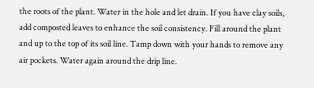the roots of the plant. Water in the hole and let drain. If you have clay soils, add composted leaves to enhance the soil consistency. Fill around the plant and up to the top of its soil line. Tamp down with your hands to remove any air pockets. Water again around the drip line.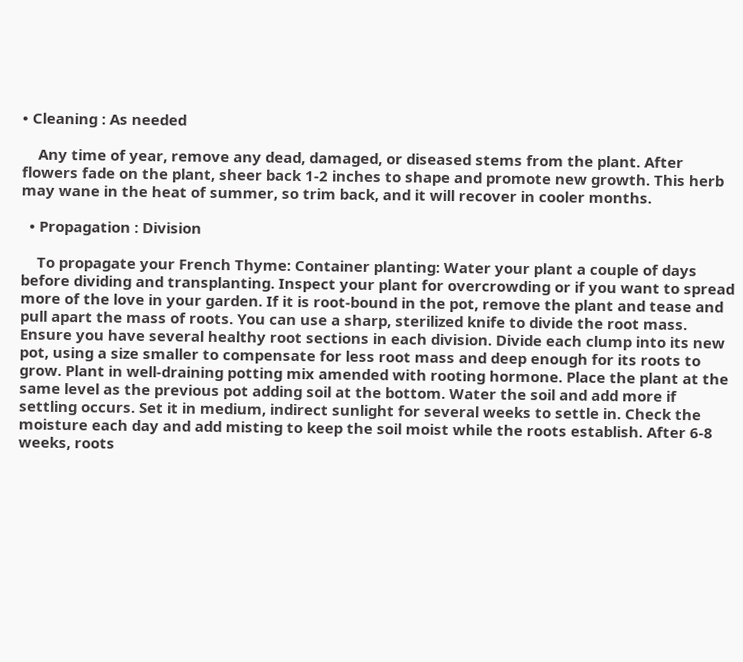• Cleaning : As needed

    Any time of year, remove any dead, damaged, or diseased stems from the plant. After flowers fade on the plant, sheer back 1-2 inches to shape and promote new growth. This herb may wane in the heat of summer, so trim back, and it will recover in cooler months.

  • Propagation : Division

    To propagate your French Thyme: Container planting: Water your plant a couple of days before dividing and transplanting. Inspect your plant for overcrowding or if you want to spread more of the love in your garden. If it is root-bound in the pot, remove the plant and tease and pull apart the mass of roots. You can use a sharp, sterilized knife to divide the root mass. Ensure you have several healthy root sections in each division. Divide each clump into its new pot, using a size smaller to compensate for less root mass and deep enough for its roots to grow. Plant in well-draining potting mix amended with rooting hormone. Place the plant at the same level as the previous pot adding soil at the bottom. Water the soil and add more if settling occurs. Set it in medium, indirect sunlight for several weeks to settle in. Check the moisture each day and add misting to keep the soil moist while the roots establish. After 6-8 weeks, roots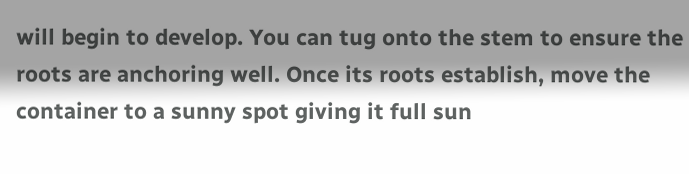will begin to develop. You can tug onto the stem to ensure the roots are anchoring well. Once its roots establish, move the container to a sunny spot giving it full sun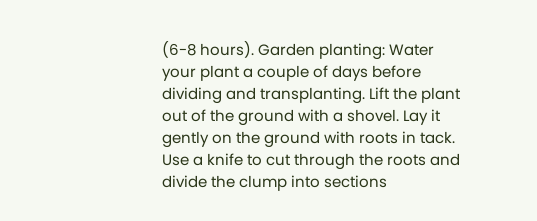(6-8 hours). Garden planting: Water your plant a couple of days before dividing and transplanting. Lift the plant out of the ground with a shovel. Lay it gently on the ground with roots in tack. Use a knife to cut through the roots and divide the clump into sections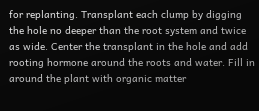for replanting. Transplant each clump by digging the hole no deeper than the root system and twice as wide. Center the transplant in the hole and add rooting hormone around the roots and water. Fill in around the plant with organic matter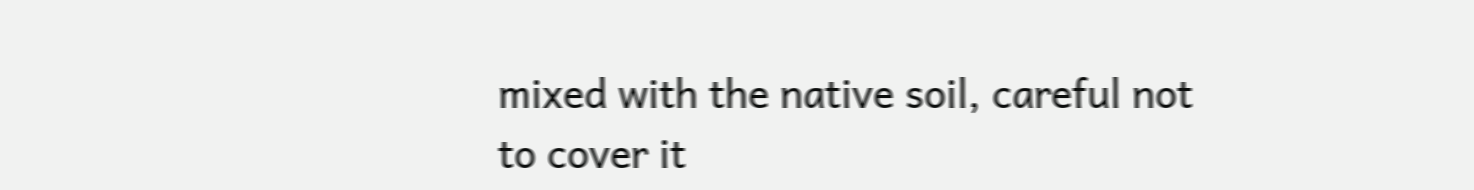mixed with the native soil, careful not to cover it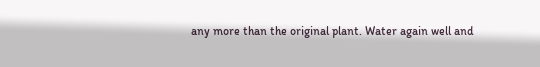any more than the original plant. Water again well and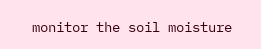monitor the soil moisture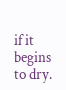if it begins to dry.